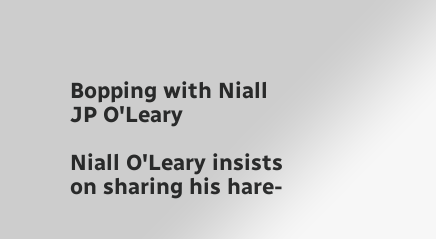Bopping with Niall JP O'Leary

Niall O'Leary insists on sharing his hare-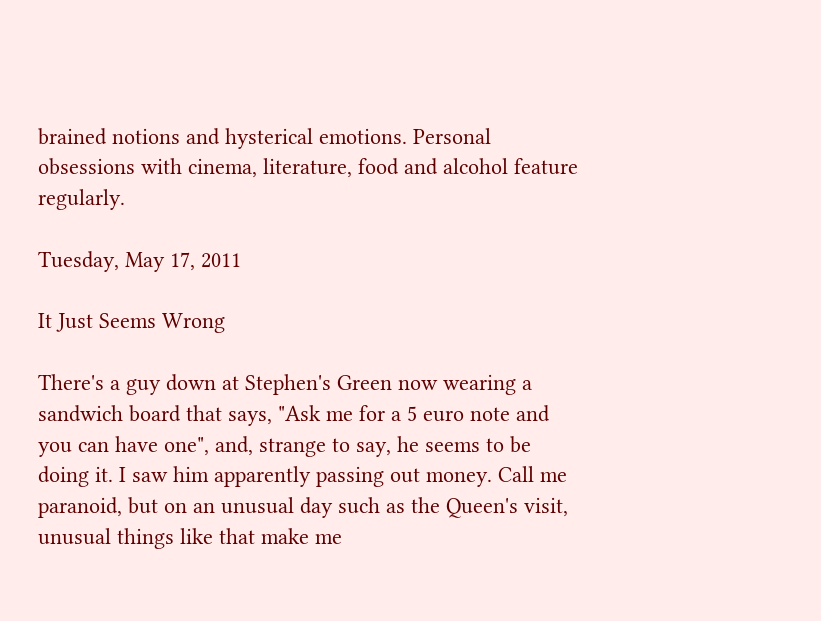brained notions and hysterical emotions. Personal obsessions with cinema, literature, food and alcohol feature regularly.

Tuesday, May 17, 2011

It Just Seems Wrong

There's a guy down at Stephen's Green now wearing a sandwich board that says, "Ask me for a 5 euro note and you can have one", and, strange to say, he seems to be doing it. I saw him apparently passing out money. Call me paranoid, but on an unusual day such as the Queen's visit, unusual things like that make me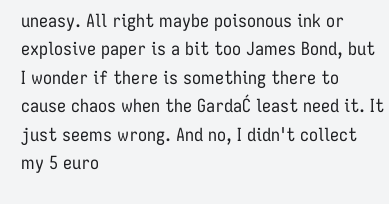uneasy. All right maybe poisonous ink or explosive paper is a bit too James Bond, but I wonder if there is something there to cause chaos when the GardaĆ least need it. It just seems wrong. And no, I didn't collect my 5 euro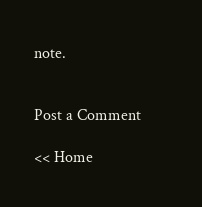note.


Post a Comment

<< Home